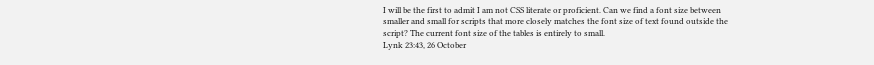I will be the first to admit I am not CSS literate or proficient. Can we find a font size between smaller and small for scripts that more closely matches the font size of text found outside the script? The current font size of the tables is entirely to small.
Lynk 23:43, 26 October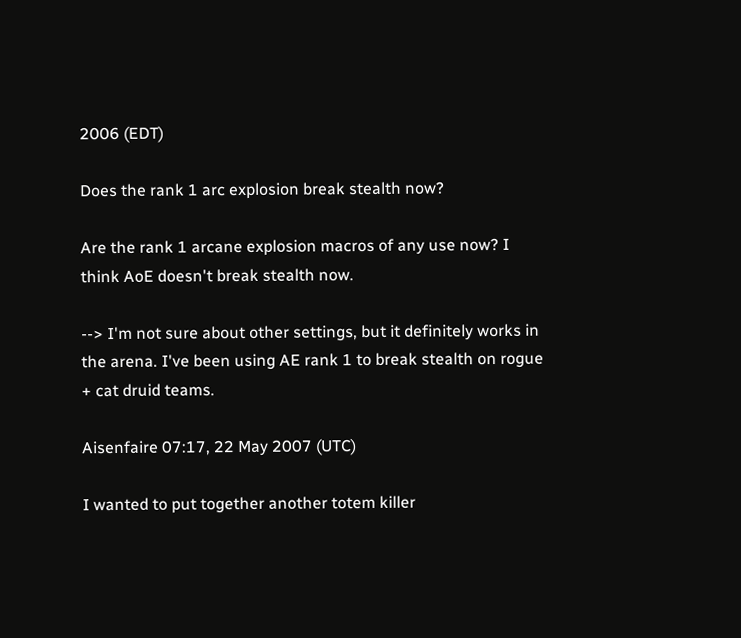2006 (EDT)

Does the rank 1 arc explosion break stealth now?

Are the rank 1 arcane explosion macros of any use now? I think AoE doesn't break stealth now.

--> I'm not sure about other settings, but it definitely works in the arena. I've been using AE rank 1 to break stealth on rogue + cat druid teams.

Aisenfaire 07:17, 22 May 2007 (UTC)

I wanted to put together another totem killer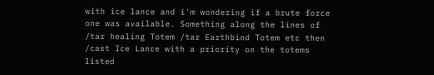with ice lance and i'm wondering if a brute force one was available. Something along the lines of /tar healing Totem /tar Earthbind Totem etc then /cast Ice Lance with a priority on the totems listed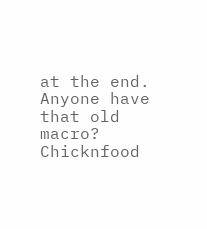at the end. Anyone have that old macro? Chicknfood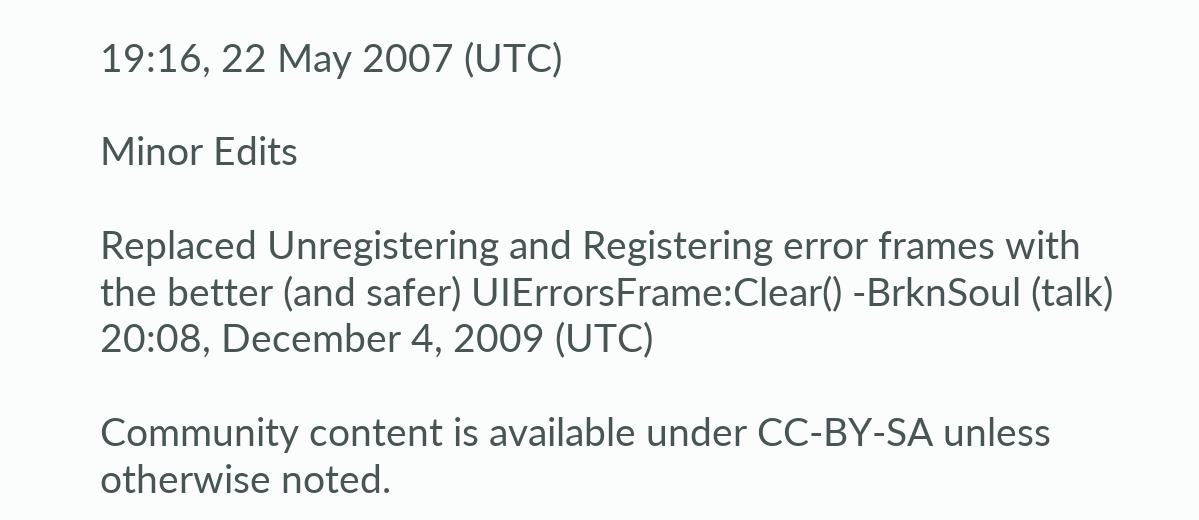19:16, 22 May 2007 (UTC)

Minor Edits

Replaced Unregistering and Registering error frames with the better (and safer) UIErrorsFrame:Clear() -BrknSoul (talk) 20:08, December 4, 2009 (UTC)

Community content is available under CC-BY-SA unless otherwise noted.